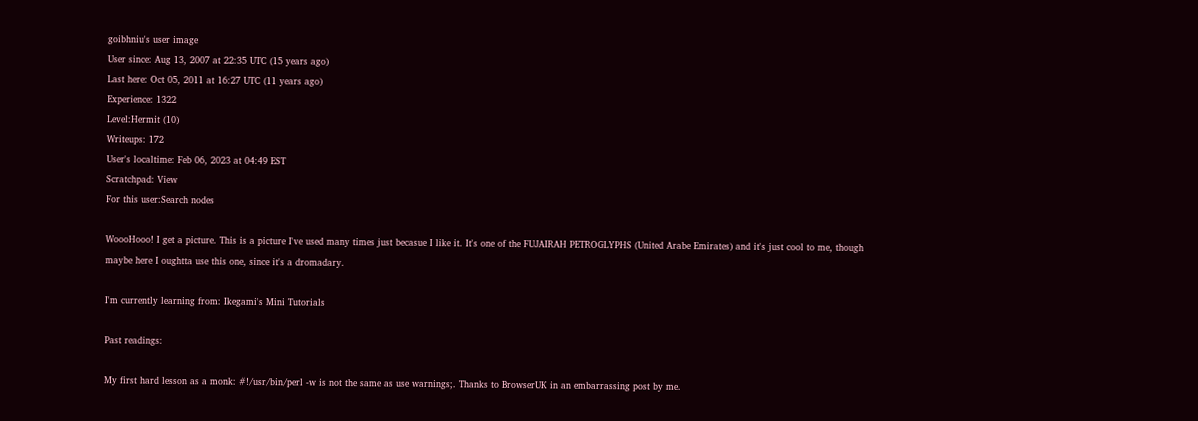goibhniu's user image
User since: Aug 13, 2007 at 22:35 UTC (15 years ago)
Last here: Oct 05, 2011 at 16:27 UTC (11 years ago)
Experience: 1322
Level:Hermit (10)
Writeups: 172
User's localtime: Feb 06, 2023 at 04:49 EST
Scratchpad: View
For this user:Search nodes

WoooHooo! I get a picture. This is a picture I've used many times just becasue I like it. It's one of the FUJAIRAH PETROGLYPHS (United Arabe Emirates) and it's just cool to me, though maybe here I oughtta use this one, since it's a dromadary.

I'm currently learning from: Ikegami's Mini Tutorials

Past readings:

My first hard lesson as a monk: #!/usr/bin/perl -w is not the same as use warnings;. Thanks to BrowserUK in an embarrassing post by me.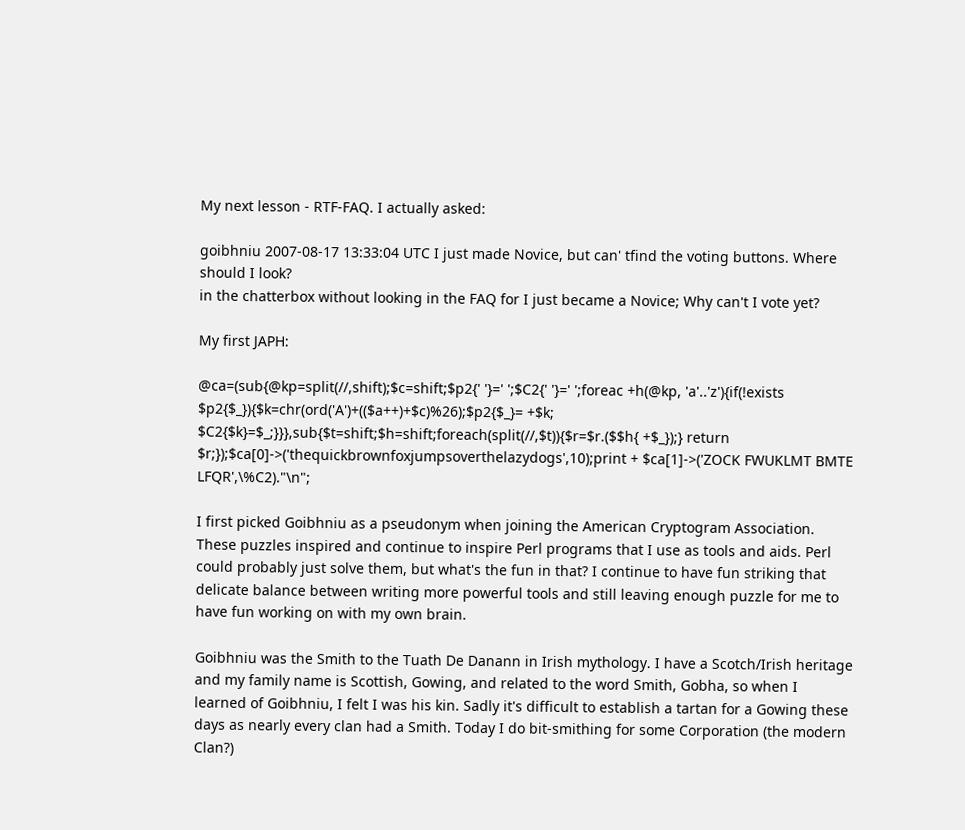My next lesson - RTF-FAQ. I actually asked:

goibhniu 2007-08-17 13:33:04 UTC I just made Novice, but can' tfind the voting buttons. Where should I look?
in the chatterbox without looking in the FAQ for I just became a Novice; Why can't I vote yet?

My first JAPH:

@ca=(sub{@kp=split(//,shift);$c=shift;$p2{' '}=' ';$C2{' '}=' ';foreac +h(@kp, 'a'..'z'){if(!exists $p2{$_}){$k=chr(ord('A')+(($a++)+$c)%26);$p2{$_}= +$k; $C2{$k}=$_;}}},sub{$t=shift;$h=shift;foreach(split(//,$t)){$r=$r.($$h{ +$_});} return $r;});$ca[0]->('thequickbrownfoxjumpsoverthelazydogs',10);print + $ca[1]->('ZOCK FWUKLMT BMTE LFQR',\%C2)."\n";

I first picked Goibhniu as a pseudonym when joining the American Cryptogram Association. These puzzles inspired and continue to inspire Perl programs that I use as tools and aids. Perl could probably just solve them, but what's the fun in that? I continue to have fun striking that delicate balance between writing more powerful tools and still leaving enough puzzle for me to have fun working on with my own brain.

Goibhniu was the Smith to the Tuath De Danann in Irish mythology. I have a Scotch/Irish heritage and my family name is Scottish, Gowing, and related to the word Smith, Gobha, so when I learned of Goibhniu, I felt I was his kin. Sadly it's difficult to establish a tartan for a Gowing these days as nearly every clan had a Smith. Today I do bit-smithing for some Corporation (the modern Clan?)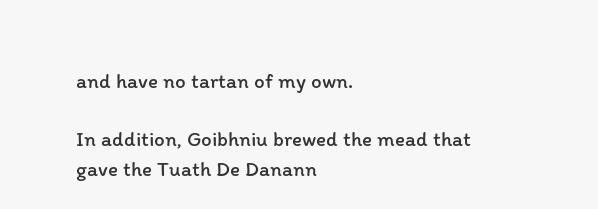and have no tartan of my own.

In addition, Goibhniu brewed the mead that gave the Tuath De Danann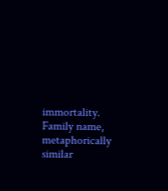immortality. Family name, metaphorically similar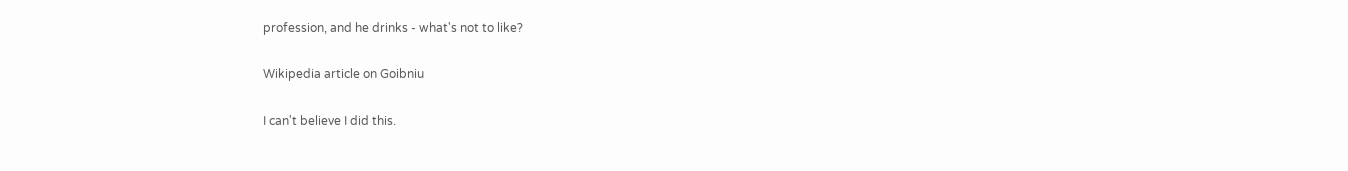profession, and he drinks - what's not to like?

Wikipedia article on Goibniu

I can't believe I did this.